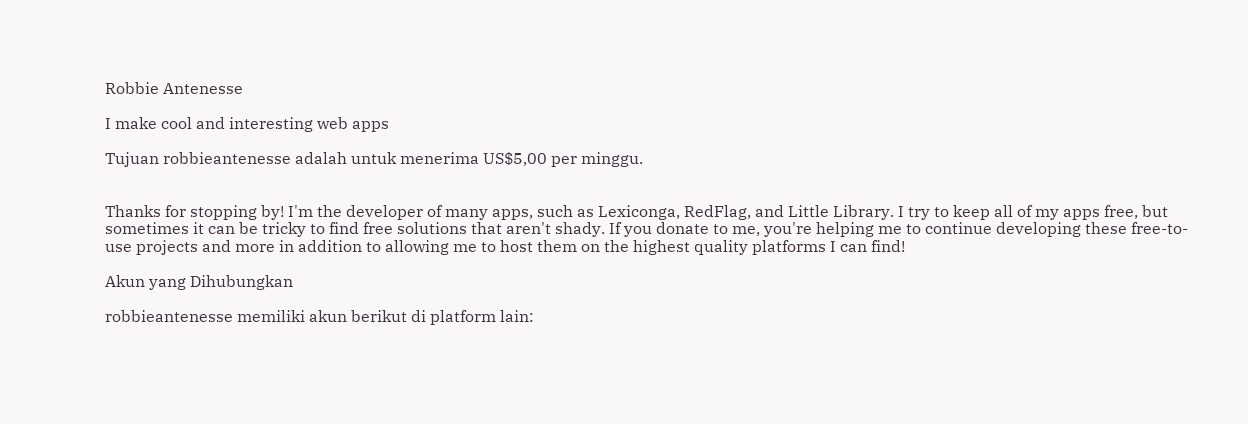Robbie Antenesse

I make cool and interesting web apps

Tujuan robbieantenesse adalah untuk menerima US$5,00 per minggu.


Thanks for stopping by! I'm the developer of many apps, such as Lexiconga, RedFlag, and Little Library. I try to keep all of my apps free, but sometimes it can be tricky to find free solutions that aren't shady. If you donate to me, you're helping me to continue developing these free-to-use projects and more in addition to allowing me to host them on the highest quality platforms I can find!

Akun yang Dihubungkan

robbieantenesse memiliki akun berikut di platform lain: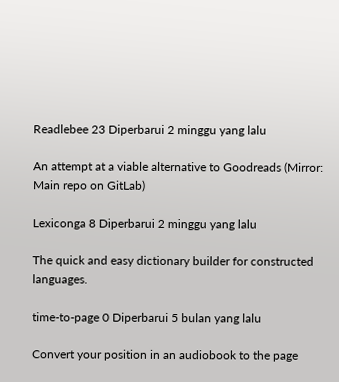Readlebee 23 Diperbarui 2 minggu yang lalu

An attempt at a viable alternative to Goodreads (Mirror: Main repo on GitLab)

Lexiconga 8 Diperbarui 2 minggu yang lalu

The quick and easy dictionary builder for constructed languages.

time-to-page 0 Diperbarui 5 bulan yang lalu

Convert your position in an audiobook to the page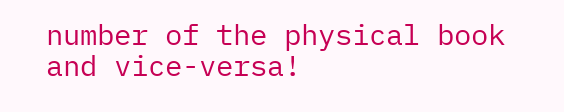number of the physical book and vice-versa!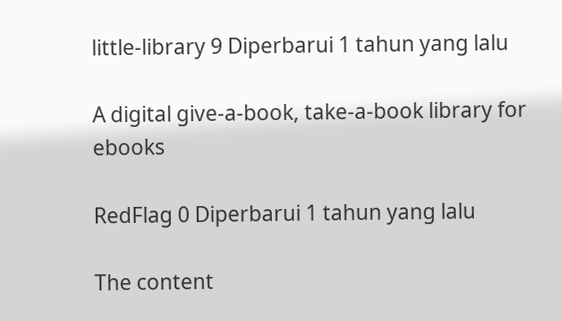little-library 9 Diperbarui 1 tahun yang lalu

A digital give-a-book, take-a-book library for ebooks

RedFlag 0 Diperbarui 1 tahun yang lalu

The content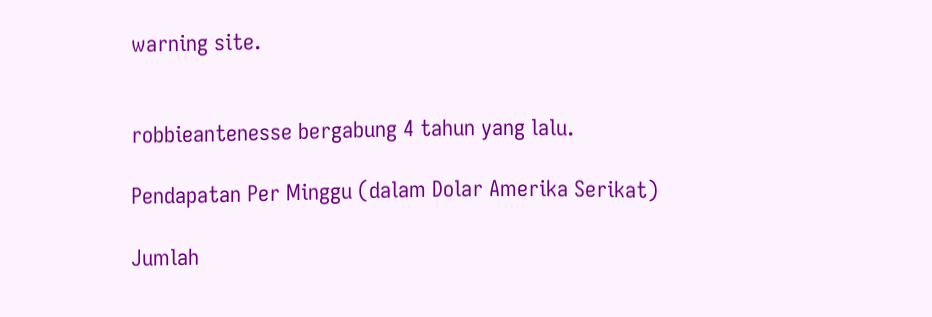warning site.


robbieantenesse bergabung 4 tahun yang lalu.

Pendapatan Per Minggu (dalam Dolar Amerika Serikat)

Jumlah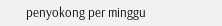penyokong per minggu